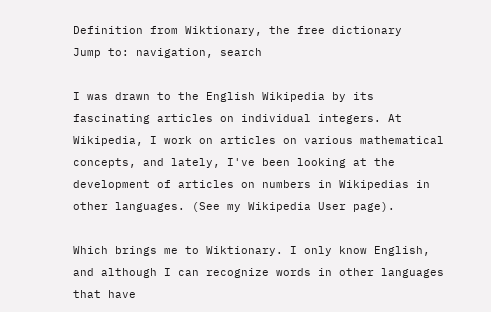Definition from Wiktionary, the free dictionary
Jump to: navigation, search

I was drawn to the English Wikipedia by its fascinating articles on individual integers. At Wikipedia, I work on articles on various mathematical concepts, and lately, I've been looking at the development of articles on numbers in Wikipedias in other languages. (See my Wikipedia User page).

Which brings me to Wiktionary. I only know English, and although I can recognize words in other languages that have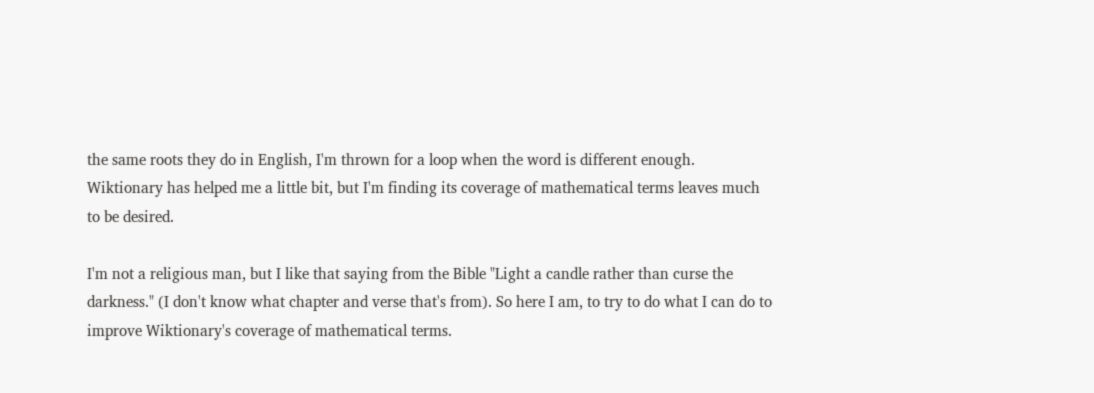the same roots they do in English, I'm thrown for a loop when the word is different enough. Wiktionary has helped me a little bit, but I'm finding its coverage of mathematical terms leaves much to be desired.

I'm not a religious man, but I like that saying from the Bible "Light a candle rather than curse the darkness." (I don't know what chapter and verse that's from). So here I am, to try to do what I can do to improve Wiktionary's coverage of mathematical terms.